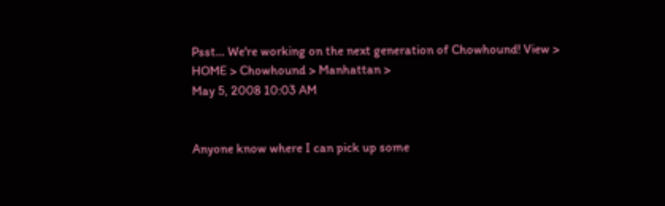Psst... We're working on the next generation of Chowhound! View >
HOME > Chowhound > Manhattan >
May 5, 2008 10:03 AM


Anyone know where I can pick up some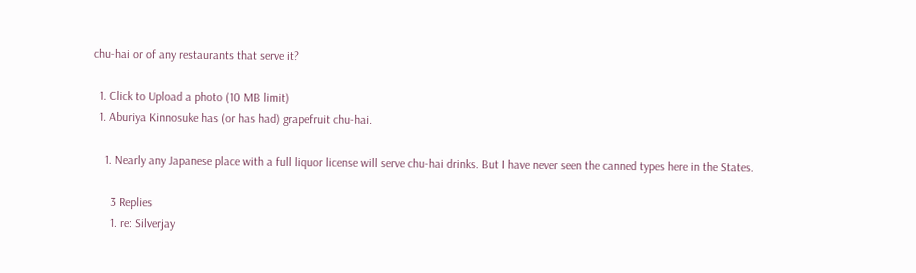chu-hai or of any restaurants that serve it?

  1. Click to Upload a photo (10 MB limit)
  1. Aburiya Kinnosuke has (or has had) grapefruit chu-hai.

    1. Nearly any Japanese place with a full liquor license will serve chu-hai drinks. But I have never seen the canned types here in the States.

      3 Replies
      1. re: Silverjay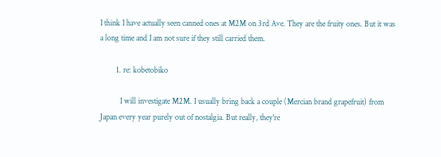I think I have actually seen canned ones at M2M on 3rd Ave. They are the fruity ones. But it was a long time and I am not sure if they still carried them.

        1. re: kobetobiko

          I will investigate M2M. I usually bring back a couple (Mercian brand grapefruit) from Japan every year purely out of nostalgia. But really, they're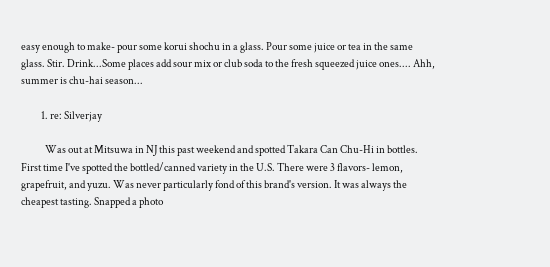easy enough to make- pour some korui shochu in a glass. Pour some juice or tea in the same glass. Stir. Drink...Some places add sour mix or club soda to the fresh squeezed juice ones.... Ahh, summer is chu-hai season...

          1. re: Silverjay

            Was out at Mitsuwa in NJ this past weekend and spotted Takara Can Chu-Hi in bottles. First time I've spotted the bottled/canned variety in the U.S. There were 3 flavors- lemon, grapefruit, and yuzu. Was never particularly fond of this brand's version. It was always the cheapest tasting. Snapped a photo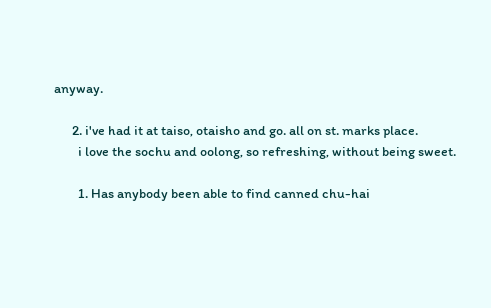anyway.

      2. i've had it at taiso, otaisho and go. all on st. marks place.
        i love the sochu and oolong, so refreshing, without being sweet.

        1. Has anybody been able to find canned chu-hai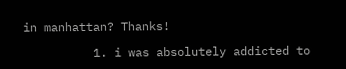in manhattan? Thanks!

          1. i was absolutely addicted to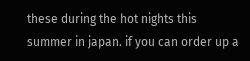these during the hot nights this summer in japan. if you can order up a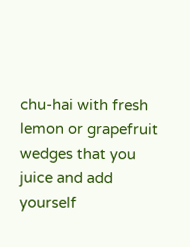chu-hai with fresh lemon or grapefruit wedges that you juice and add yourself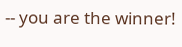-- you are the winner!